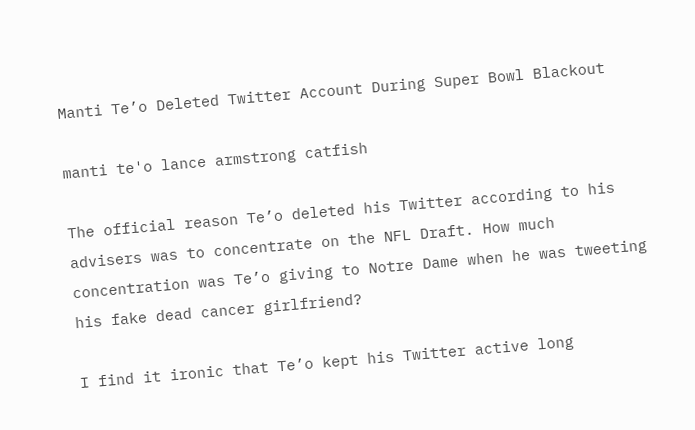Manti Te’o Deleted Twitter Account During Super Bowl Blackout

manti te'o lance armstrong catfish

The official reason Te’o deleted his Twitter according to his advisers was to concentrate on the NFL Draft. How much concentration was Te’o giving to Notre Dame when he was tweeting his fake dead cancer girlfriend?

I find it ironic that Te’o kept his Twitter active long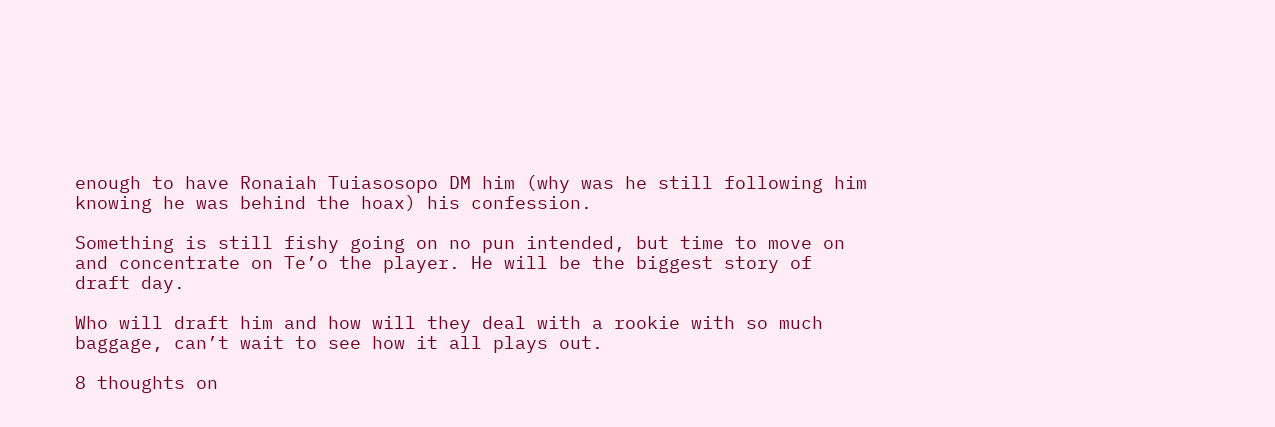enough to have Ronaiah Tuiasosopo DM him (why was he still following him knowing he was behind the hoax) his confession.

Something is still fishy going on no pun intended, but time to move on and concentrate on Te’o the player. He will be the biggest story of draft day.

Who will draft him and how will they deal with a rookie with so much baggage, can’t wait to see how it all plays out.

8 thoughts on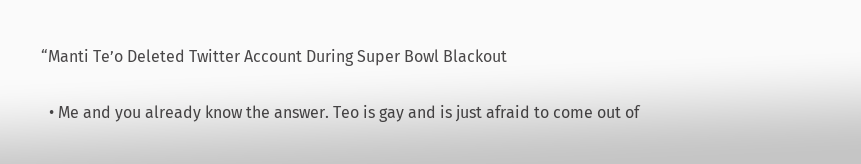“Manti Te’o Deleted Twitter Account During Super Bowl Blackout

  • Me and you already know the answer. Teo is gay and is just afraid to come out of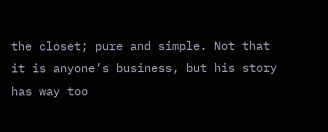the closet; pure and simple. Not that it is anyone’s business, but his story has way too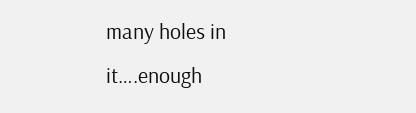many holes in it….enough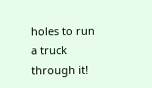holes to run a truck through it!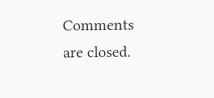Comments are closed.